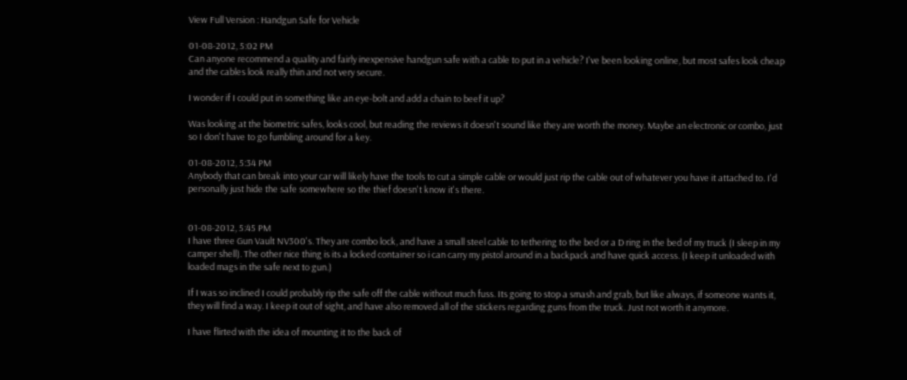View Full Version : Handgun Safe for Vehicle

01-08-2012, 5:02 PM
Can anyone recommend a quality and fairly inexpensive handgun safe with a cable to put in a vehicle? I've been looking online, but most safes look cheap and the cables look really thin and not very secure.

I wonder if I could put in something like an eye-bolt and add a chain to beef it up?

Was looking at the biometric safes, looks cool, but reading the reviews it doesn't sound like they are worth the money. Maybe an electronic or combo, just so I don't have to go fumbling around for a key.

01-08-2012, 5:34 PM
Anybody that can break into your car will likely have the tools to cut a simple cable or would just rip the cable out of whatever you have it attached to. I'd personally just hide the safe somewhere so the thief doesn't know it's there.


01-08-2012, 5:45 PM
I have three Gun Vault NV300's. They are combo lock, and have a small steel cable to tethering to the bed or a D ring in the bed of my truck (I sleep in my camper shell). The other nice thing is its a locked container so i can carry my pistol around in a backpack and have quick access. (I keep it unloaded with loaded mags in the safe next to gun.)

If I was so inclined I could probably rip the safe off the cable without much fuss. Its going to stop a smash and grab, but like always, if someone wants it, they will find a way. I keep it out of sight, and have also removed all of the stickers regarding guns from the truck. Just not worth it anymore.

I have flirted with the idea of mounting it to the back of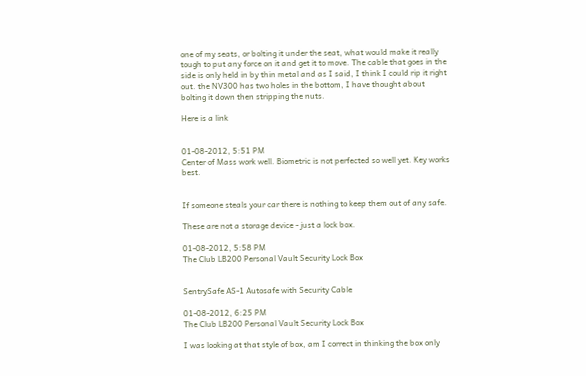one of my seats, or bolting it under the seat, what would make it really tough to put any force on it and get it to move. The cable that goes in the side is only held in by thin metal and as I said, I think I could rip it right out. the NV300 has two holes in the bottom, I have thought about bolting it down then stripping the nuts.

Here is a link


01-08-2012, 5:51 PM
Center of Mass work well. Biometric is not perfected so well yet. Key works best.


If someone steals your car there is nothing to keep them out of any safe.

These are not a storage device - just a lock box.

01-08-2012, 5:58 PM
The Club LB200 Personal Vault Security Lock Box


SentrySafe AS-1 Autosafe with Security Cable

01-08-2012, 6:25 PM
The Club LB200 Personal Vault Security Lock Box

I was looking at that style of box, am I correct in thinking the box only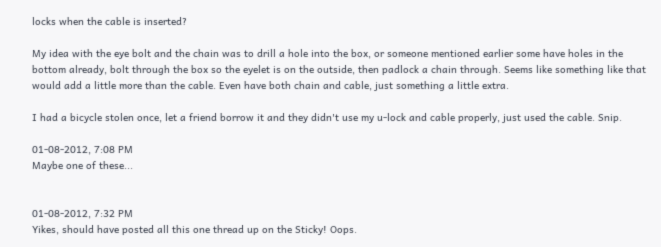locks when the cable is inserted?

My idea with the eye bolt and the chain was to drill a hole into the box, or someone mentioned earlier some have holes in the bottom already, bolt through the box so the eyelet is on the outside, then padlock a chain through. Seems like something like that would add a little more than the cable. Even have both chain and cable, just something a little extra.

I had a bicycle stolen once, let a friend borrow it and they didn't use my u-lock and cable properly, just used the cable. Snip.

01-08-2012, 7:08 PM
Maybe one of these...


01-08-2012, 7:32 PM
Yikes, should have posted all this one thread up on the Sticky! Oops.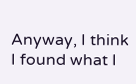Anyway, I think I found what I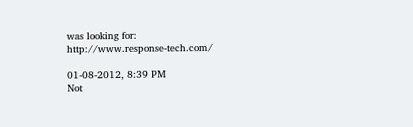was looking for: http://www.response-tech.com/

01-08-2012, 8:39 PM
Not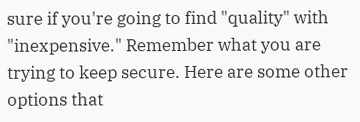sure if you're going to find "quality" with "inexpensive." Remember what you are trying to keep secure. Here are some other options that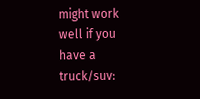might work well if you have a truck/suv: